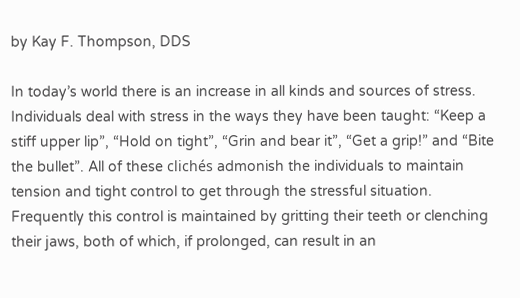by Kay F. Thompson, DDS

In today’s world there is an increase in all kinds and sources of stress. Individuals deal with stress in the ways they have been taught: “Keep a stiff upper lip”, “Hold on tight”, “Grin and bear it”, “Get a grip!” and “Bite the bullet”. All of these clichés admonish the individuals to maintain tension and tight control to get through the stressful situation. Frequently this control is maintained by gritting their teeth or clenching their jaws, both of which, if prolonged, can result in an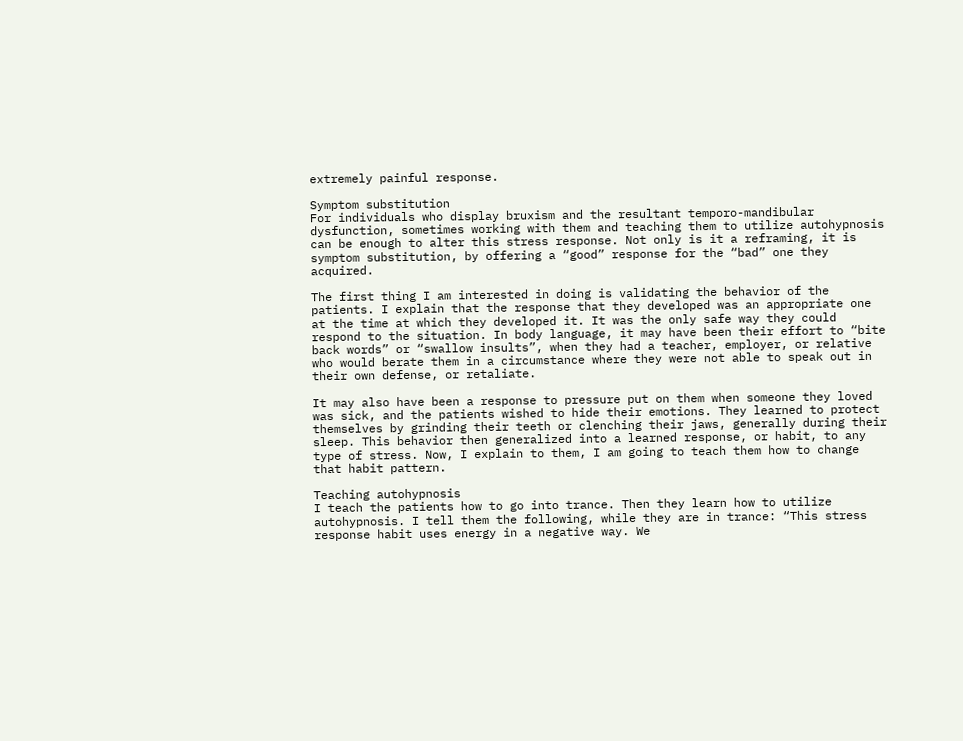extremely painful response.

Symptom substitution
For individuals who display bruxism and the resultant temporo-mandibular dysfunction, sometimes working with them and teaching them to utilize autohypnosis can be enough to alter this stress response. Not only is it a reframing, it is symptom substitution, by offering a “good” response for the “bad” one they acquired.

The first thing I am interested in doing is validating the behavior of the patients. I explain that the response that they developed was an appropriate one at the time at which they developed it. It was the only safe way they could respond to the situation. In body language, it may have been their effort to “bite back words” or “swallow insults”, when they had a teacher, employer, or relative who would berate them in a circumstance where they were not able to speak out in their own defense, or retaliate.

It may also have been a response to pressure put on them when someone they loved was sick, and the patients wished to hide their emotions. They learned to protect themselves by grinding their teeth or clenching their jaws, generally during their sleep. This behavior then generalized into a learned response, or habit, to any type of stress. Now, I explain to them, I am going to teach them how to change that habit pattern.

Teaching autohypnosis
I teach the patients how to go into trance. Then they learn how to utilize autohypnosis. I tell them the following, while they are in trance: “This stress response habit uses energy in a negative way. We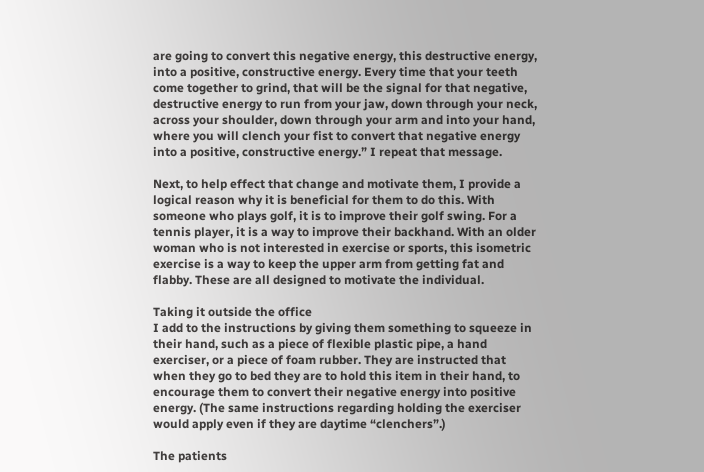are going to convert this negative energy, this destructive energy, into a positive, constructive energy. Every time that your teeth come together to grind, that will be the signal for that negative, destructive energy to run from your jaw, down through your neck, across your shoulder, down through your arm and into your hand, where you will clench your fist to convert that negative energy into a positive, constructive energy.” I repeat that message.

Next, to help effect that change and motivate them, I provide a logical reason why it is beneficial for them to do this. With someone who plays golf, it is to improve their golf swing. For a tennis player, it is a way to improve their backhand. With an older woman who is not interested in exercise or sports, this isometric exercise is a way to keep the upper arm from getting fat and flabby. These are all designed to motivate the individual.

Taking it outside the office
I add to the instructions by giving them something to squeeze in their hand, such as a piece of flexible plastic pipe, a hand exerciser, or a piece of foam rubber. They are instructed that when they go to bed they are to hold this item in their hand, to encourage them to convert their negative energy into positive energy. (The same instructions regarding holding the exerciser would apply even if they are daytime “clenchers”.)

The patients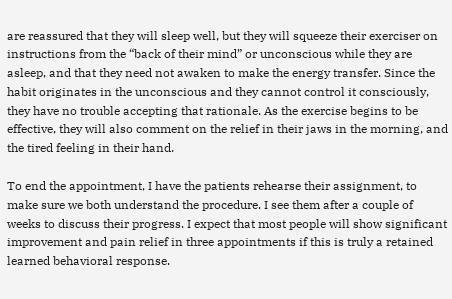are reassured that they will sleep well, but they will squeeze their exerciser on instructions from the “back of their mind” or unconscious while they are asleep, and that they need not awaken to make the energy transfer. Since the habit originates in the unconscious and they cannot control it consciously, they have no trouble accepting that rationale. As the exercise begins to be effective, they will also comment on the relief in their jaws in the morning, and the tired feeling in their hand.

To end the appointment, I have the patients rehearse their assignment, to make sure we both understand the procedure. I see them after a couple of weeks to discuss their progress. I expect that most people will show significant improvement and pain relief in three appointments if this is truly a retained learned behavioral response.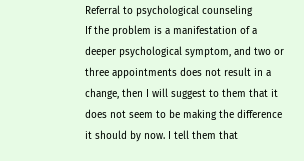Referral to psychological counseling
If the problem is a manifestation of a deeper psychological symptom, and two or three appointments does not result in a change, then I will suggest to them that it does not seem to be making the difference it should by now. I tell them that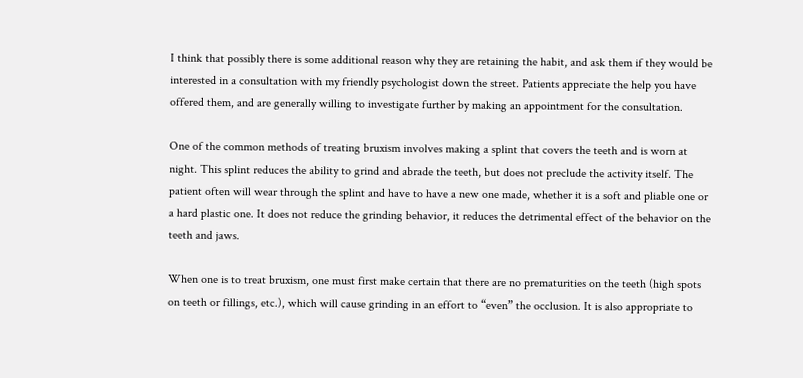I think that possibly there is some additional reason why they are retaining the habit, and ask them if they would be interested in a consultation with my friendly psychologist down the street. Patients appreciate the help you have offered them, and are generally willing to investigate further by making an appointment for the consultation.

One of the common methods of treating bruxism involves making a splint that covers the teeth and is worn at night. This splint reduces the ability to grind and abrade the teeth, but does not preclude the activity itself. The patient often will wear through the splint and have to have a new one made, whether it is a soft and pliable one or a hard plastic one. It does not reduce the grinding behavior, it reduces the detrimental effect of the behavior on the teeth and jaws.

When one is to treat bruxism, one must first make certain that there are no prematurities on the teeth (high spots on teeth or fillings, etc.), which will cause grinding in an effort to “even” the occlusion. It is also appropriate to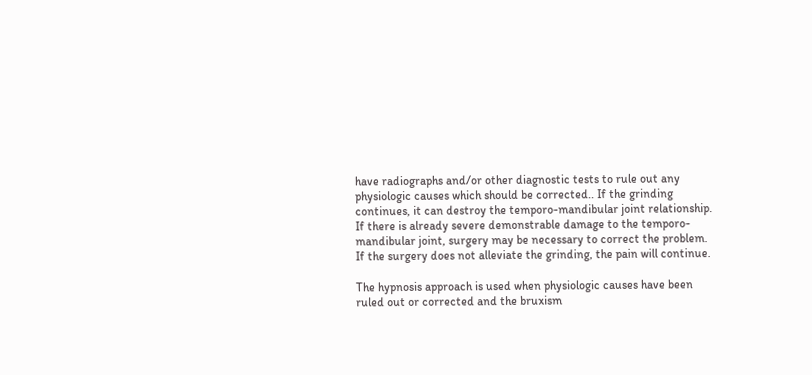have radiographs and/or other diagnostic tests to rule out any physiologic causes which should be corrected.. If the grinding continues, it can destroy the temporo-mandibular joint relationship. If there is already severe demonstrable damage to the temporo-mandibular joint, surgery may be necessary to correct the problem. If the surgery does not alleviate the grinding, the pain will continue.

The hypnosis approach is used when physiologic causes have been ruled out or corrected and the bruxism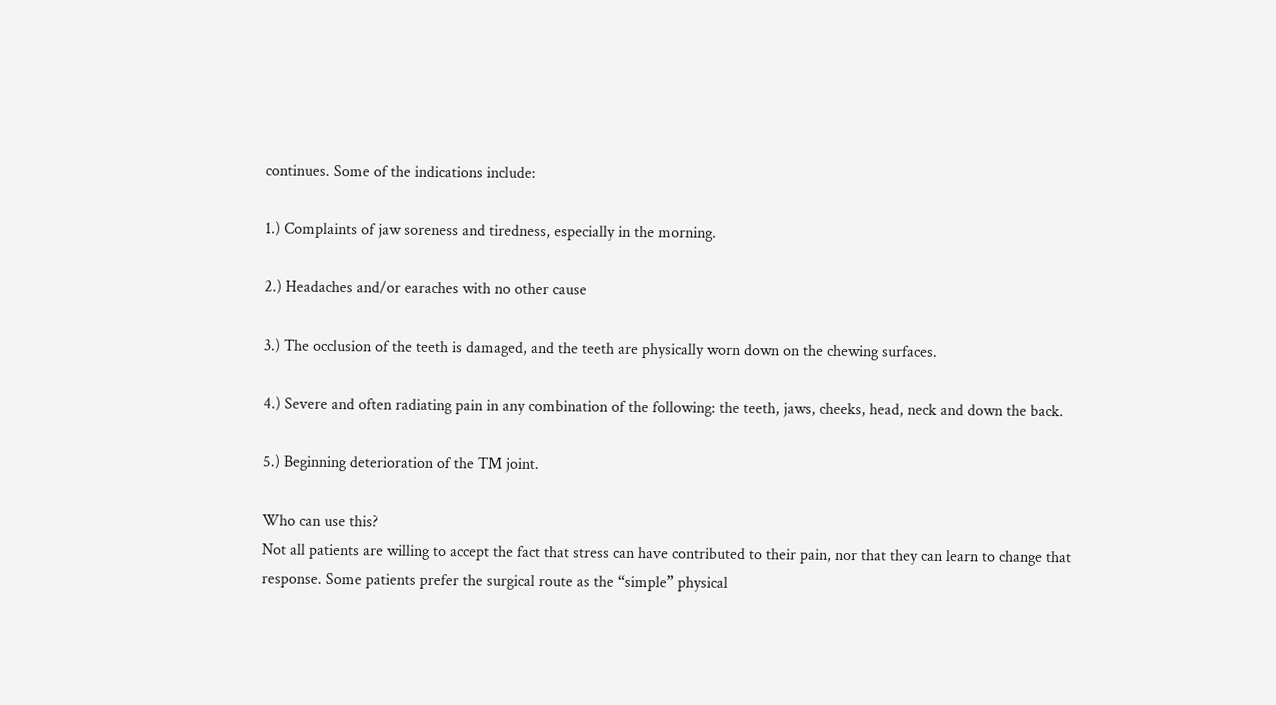continues. Some of the indications include:

1.) Complaints of jaw soreness and tiredness, especially in the morning.

2.) Headaches and/or earaches with no other cause

3.) The occlusion of the teeth is damaged, and the teeth are physically worn down on the chewing surfaces.

4.) Severe and often radiating pain in any combination of the following: the teeth, jaws, cheeks, head, neck and down the back.

5.) Beginning deterioration of the TM joint.

Who can use this?
Not all patients are willing to accept the fact that stress can have contributed to their pain, nor that they can learn to change that response. Some patients prefer the surgical route as the “simple” physical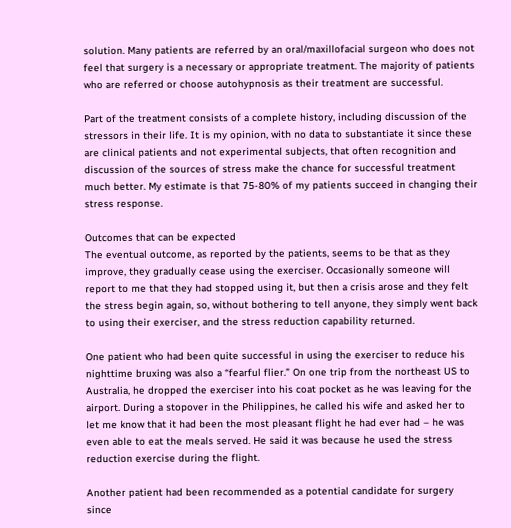solution. Many patients are referred by an oral/maxillofacial surgeon who does not feel that surgery is a necessary or appropriate treatment. The majority of patients who are referred or choose autohypnosis as their treatment are successful.

Part of the treatment consists of a complete history, including discussion of the stressors in their life. It is my opinion, with no data to substantiate it since these are clinical patients and not experimental subjects, that often recognition and discussion of the sources of stress make the chance for successful treatment much better. My estimate is that 75-80% of my patients succeed in changing their stress response.

Outcomes that can be expected
The eventual outcome, as reported by the patients, seems to be that as they improve, they gradually cease using the exerciser. Occasionally someone will report to me that they had stopped using it, but then a crisis arose and they felt the stress begin again, so, without bothering to tell anyone, they simply went back to using their exerciser, and the stress reduction capability returned.

One patient who had been quite successful in using the exerciser to reduce his nighttime bruxing was also a “fearful flier.” On one trip from the northeast US to Australia, he dropped the exerciser into his coat pocket as he was leaving for the airport. During a stopover in the Philippines, he called his wife and asked her to let me know that it had been the most pleasant flight he had ever had – he was even able to eat the meals served. He said it was because he used the stress reduction exercise during the flight.

Another patient had been recommended as a potential candidate for surgery since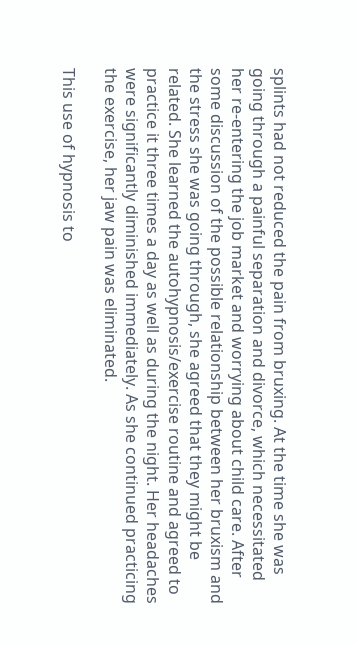splints had not reduced the pain from bruxing. At the time she was going through a painful separation and divorce, which necessitated her re-entering the job market and worrying about child care. After some discussion of the possible relationship between her bruxism and the stress she was going through, she agreed that they might be related. She learned the autohypnosis/exercise routine and agreed to practice it three times a day as well as during the night. Her headaches were significantly diminished immediately. As she continued practicing the exercise, her jaw pain was eliminated.

This use of hypnosis to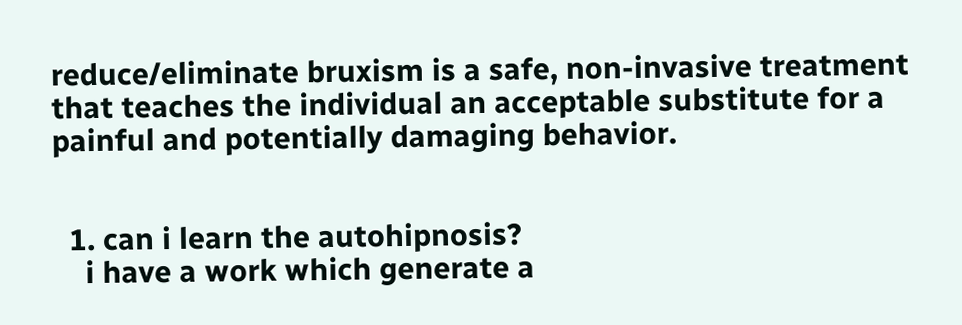reduce/eliminate bruxism is a safe, non-invasive treatment that teaches the individual an acceptable substitute for a painful and potentially damaging behavior.


  1. can i learn the autohipnosis?
    i have a work which generate a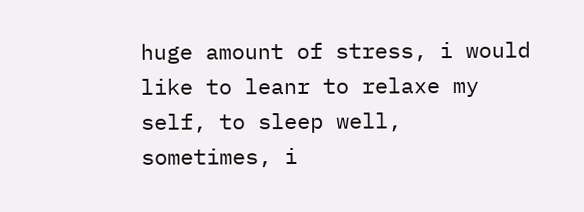huge amount of stress, i would like to leanr to relaxe my self, to sleep well, sometimes, i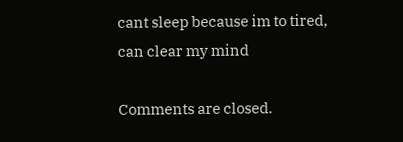cant sleep because im to tired, can clear my mind

Comments are closed.